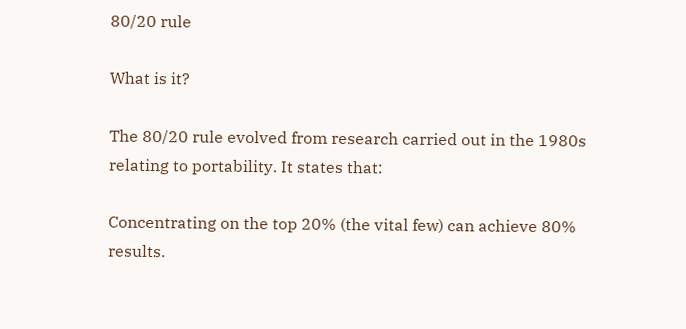80/20 rule

What is it?

The 80/20 rule evolved from research carried out in the 1980s relating to portability. It states that:

Concentrating on the top 20% (the vital few) can achieve 80% results.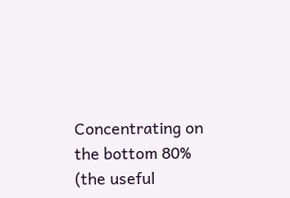Concentrating on the bottom 80% (the useful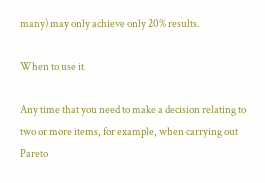many) may only achieve only 20% results.

When to use it

Any time that you need to make a decision relating to two or more items, for example, when carrying out Pareto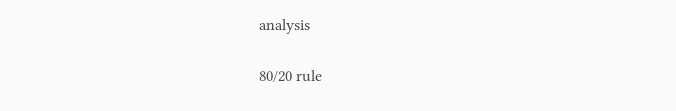analysis

80/20 rule